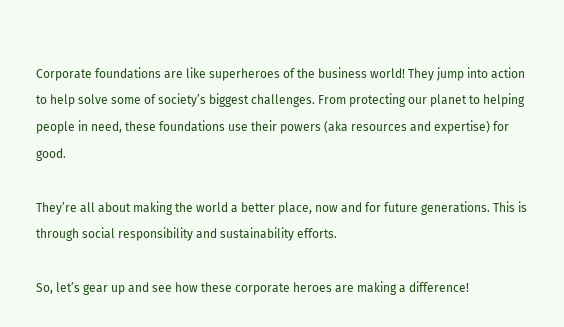Corporate foundations are like superheroes of the business world! They jump into action to help solve some of society’s biggest challenges. From protecting our planet to helping people in need, these foundations use their powers (aka resources and expertise) for good.

They’re all about making the world a better place, now and for future generations. This is through social responsibility and sustainability efforts.

So, let’s gear up and see how these corporate heroes are making a difference!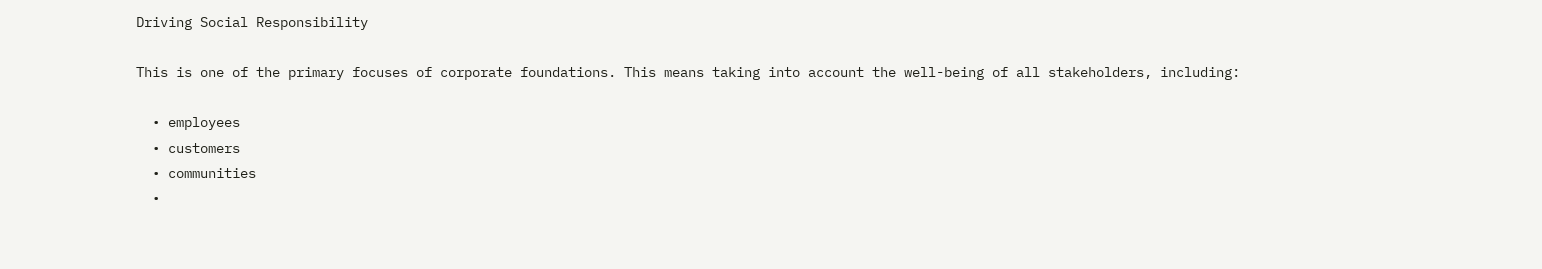Driving Social Responsibility

This is one of the primary focuses of corporate foundations. This means taking into account the well-being of all stakeholders, including:

  • employees
  • customers
  • communities
  •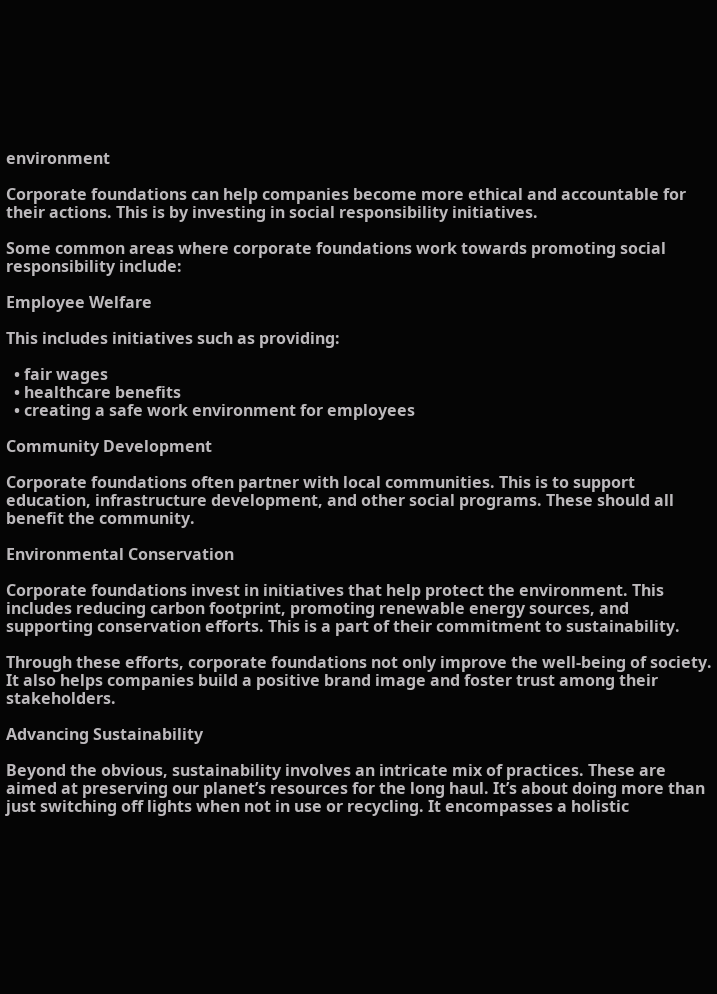environment

Corporate foundations can help companies become more ethical and accountable for their actions. This is by investing in social responsibility initiatives.

Some common areas where corporate foundations work towards promoting social responsibility include:

Employee Welfare

This includes initiatives such as providing:

  • fair wages
  • healthcare benefits
  • creating a safe work environment for employees

Community Development

Corporate foundations often partner with local communities. This is to support education, infrastructure development, and other social programs. These should all benefit the community.

Environmental Conservation

Corporate foundations invest in initiatives that help protect the environment. This includes reducing carbon footprint, promoting renewable energy sources, and supporting conservation efforts. This is a part of their commitment to sustainability.

Through these efforts, corporate foundations not only improve the well-being of society. It also helps companies build a positive brand image and foster trust among their stakeholders.

Advancing Sustainability

Beyond the obvious, sustainability involves an intricate mix of practices. These are aimed at preserving our planet’s resources for the long haul. It’s about doing more than just switching off lights when not in use or recycling. It encompasses a holistic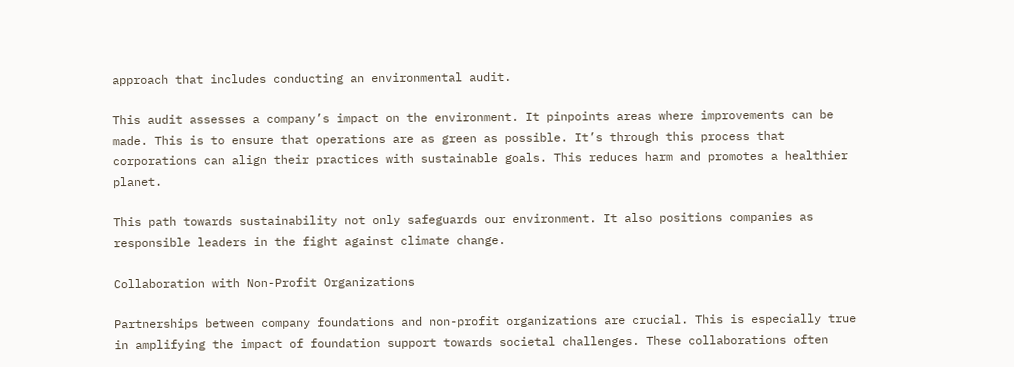approach that includes conducting an environmental audit.

This audit assesses a company’s impact on the environment. It pinpoints areas where improvements can be made. This is to ensure that operations are as green as possible. It’s through this process that corporations can align their practices with sustainable goals. This reduces harm and promotes a healthier planet.

This path towards sustainability not only safeguards our environment. It also positions companies as responsible leaders in the fight against climate change.

Collaboration with Non-Profit Organizations

Partnerships between company foundations and non-profit organizations are crucial. This is especially true in amplifying the impact of foundation support towards societal challenges. These collaborations often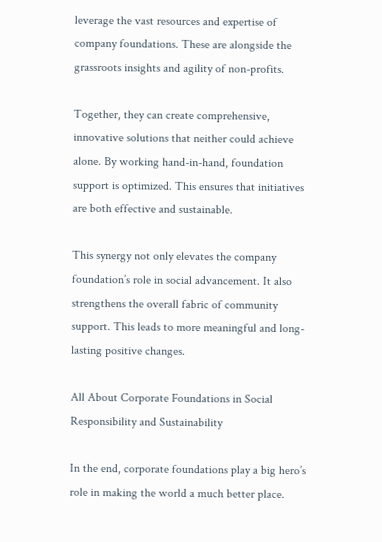leverage the vast resources and expertise of company foundations. These are alongside the grassroots insights and agility of non-profits.

Together, they can create comprehensive, innovative solutions that neither could achieve alone. By working hand-in-hand, foundation support is optimized. This ensures that initiatives are both effective and sustainable.

This synergy not only elevates the company foundation’s role in social advancement. It also strengthens the overall fabric of community support. This leads to more meaningful and long-lasting positive changes.

All About Corporate Foundations in Social Responsibility and Sustainability

In the end, corporate foundations play a big hero’s role in making the world a much better place.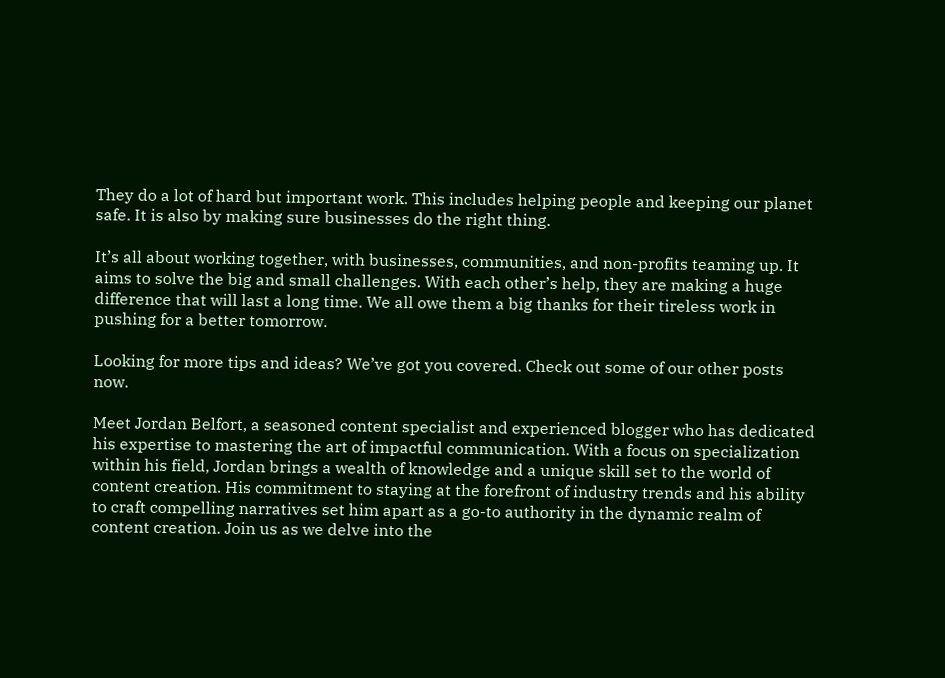They do a lot of hard but important work. This includes helping people and keeping our planet safe. It is also by making sure businesses do the right thing.

It’s all about working together, with businesses, communities, and non-profits teaming up. It aims to solve the big and small challenges. With each other’s help, they are making a huge difference that will last a long time. We all owe them a big thanks for their tireless work in pushing for a better tomorrow.

Looking for more tips and ideas? We’ve got you covered. Check out some of our other posts now.

Meet Jordan Belfort, a seasoned content specialist and experienced blogger who has dedicated his expertise to mastering the art of impactful communication. With a focus on specialization within his field, Jordan brings a wealth of knowledge and a unique skill set to the world of content creation. His commitment to staying at the forefront of industry trends and his ability to craft compelling narratives set him apart as a go-to authority in the dynamic realm of content creation. Join us as we delve into the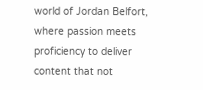world of Jordan Belfort, where passion meets proficiency to deliver content that not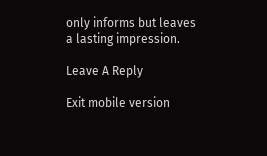only informs but leaves a lasting impression.

Leave A Reply

Exit mobile version